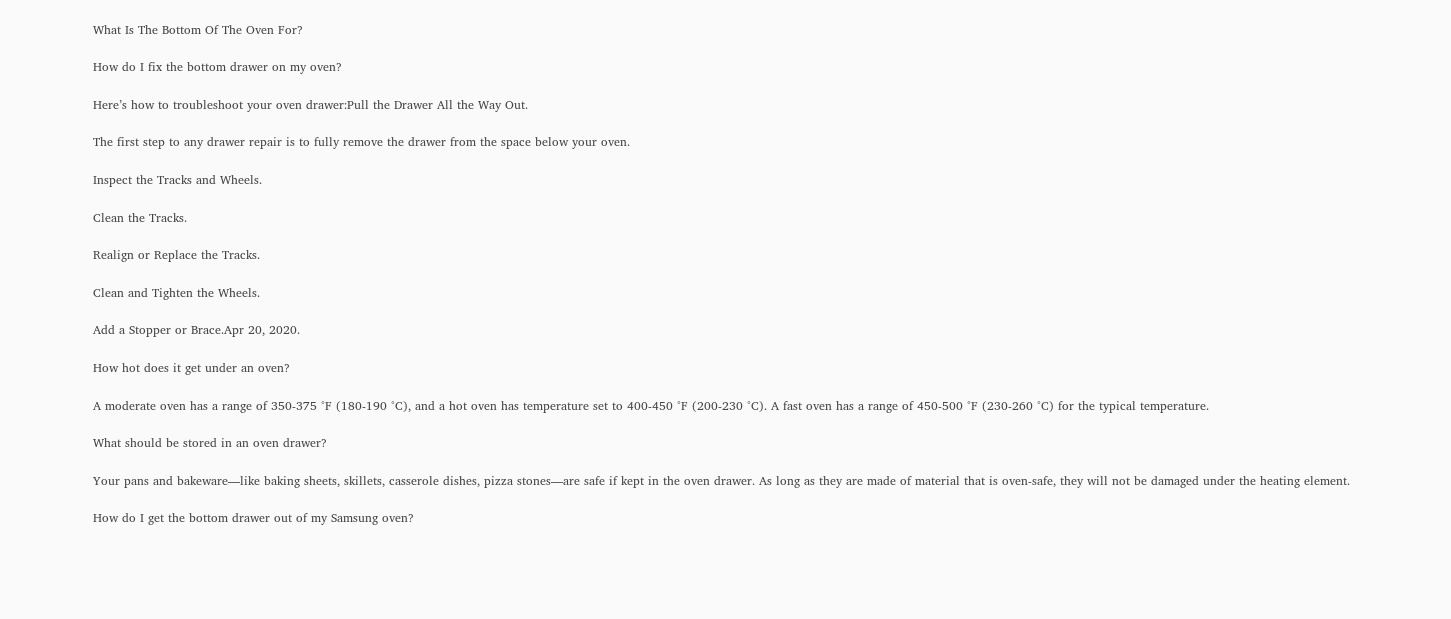What Is The Bottom Of The Oven For?

How do I fix the bottom drawer on my oven?

Here’s how to troubleshoot your oven drawer:Pull the Drawer All the Way Out.

The first step to any drawer repair is to fully remove the drawer from the space below your oven.

Inspect the Tracks and Wheels.

Clean the Tracks.

Realign or Replace the Tracks.

Clean and Tighten the Wheels.

Add a Stopper or Brace.Apr 20, 2020.

How hot does it get under an oven?

A moderate oven has a range of 350-375 °F (180-190 °C), and a hot oven has temperature set to 400-450 °F (200-230 °C). A fast oven has a range of 450-500 °F (230-260 °C) for the typical temperature.

What should be stored in an oven drawer?

Your pans and bakeware—like baking sheets, skillets, casserole dishes, pizza stones—are safe if kept in the oven drawer. As long as they are made of material that is oven-safe, they will not be damaged under the heating element.

How do I get the bottom drawer out of my Samsung oven?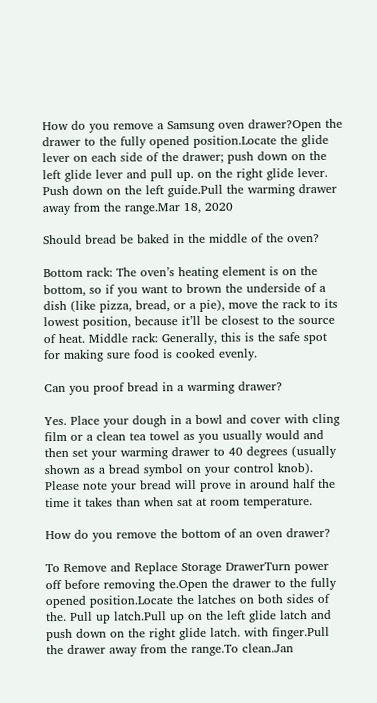How do you remove a Samsung oven drawer?Open the drawer to the fully opened position.Locate the glide lever on each side of the drawer; push down on the left glide lever and pull up. on the right glide lever. Push down on the left guide.Pull the warming drawer away from the range.Mar 18, 2020

Should bread be baked in the middle of the oven?

Bottom rack: The oven’s heating element is on the bottom, so if you want to brown the underside of a dish (like pizza, bread, or a pie), move the rack to its lowest position, because it’ll be closest to the source of heat. Middle rack: Generally, this is the safe spot for making sure food is cooked evenly.

Can you proof bread in a warming drawer?

Yes. Place your dough in a bowl and cover with cling film or a clean tea towel as you usually would and then set your warming drawer to 40 degrees (usually shown as a bread symbol on your control knob). Please note your bread will prove in around half the time it takes than when sat at room temperature.

How do you remove the bottom of an oven drawer?

To Remove and Replace Storage DrawerTurn power off before removing the.Open the drawer to the fully opened position.Locate the latches on both sides of the. Pull up latch.Pull up on the left glide latch and push down on the right glide latch. with finger.Pull the drawer away from the range.To clean.Jan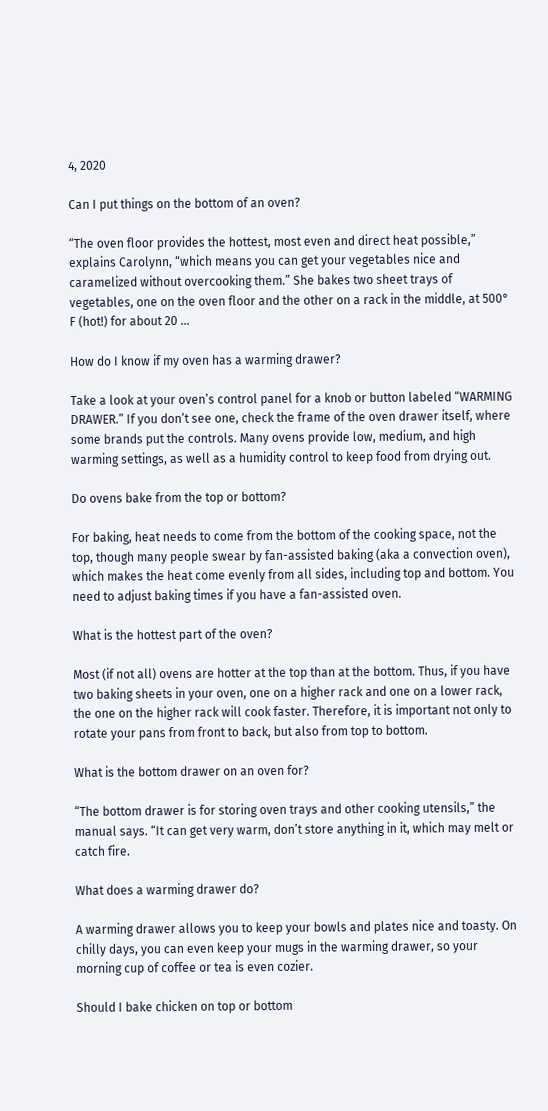4, 2020

Can I put things on the bottom of an oven?

“The oven floor provides the hottest, most even and direct heat possible,” explains Carolynn, “which means you can get your vegetables nice and caramelized without overcooking them.” She bakes two sheet trays of vegetables, one on the oven floor and the other on a rack in the middle, at 500° F (hot!) for about 20 …

How do I know if my oven has a warming drawer?

Take a look at your oven’s control panel for a knob or button labeled “WARMING DRAWER.” If you don’t see one, check the frame of the oven drawer itself, where some brands put the controls. Many ovens provide low, medium, and high warming settings, as well as a humidity control to keep food from drying out.

Do ovens bake from the top or bottom?

For baking, heat needs to come from the bottom of the cooking space, not the top, though many people swear by fan-assisted baking (aka a convection oven), which makes the heat come evenly from all sides, including top and bottom. You need to adjust baking times if you have a fan-assisted oven.

What is the hottest part of the oven?

Most (if not all) ovens are hotter at the top than at the bottom. Thus, if you have two baking sheets in your oven, one on a higher rack and one on a lower rack, the one on the higher rack will cook faster. Therefore, it is important not only to rotate your pans from front to back, but also from top to bottom.

What is the bottom drawer on an oven for?

“The bottom drawer is for storing oven trays and other cooking utensils,” the manual says. “It can get very warm, don’t store anything in it, which may melt or catch fire.

What does a warming drawer do?

A warming drawer allows you to keep your bowls and plates nice and toasty. On chilly days, you can even keep your mugs in the warming drawer, so your morning cup of coffee or tea is even cozier.

Should I bake chicken on top or bottom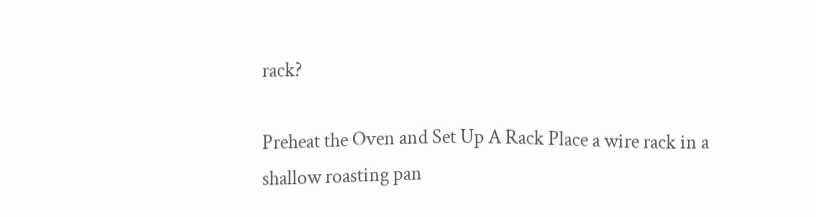rack?

Preheat the Oven and Set Up A Rack Place a wire rack in a shallow roasting pan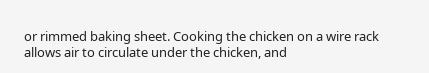or rimmed baking sheet. Cooking the chicken on a wire rack allows air to circulate under the chicken, and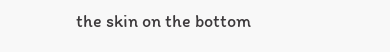the skin on the bottom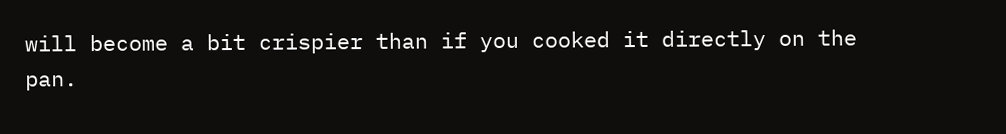will become a bit crispier than if you cooked it directly on the pan.